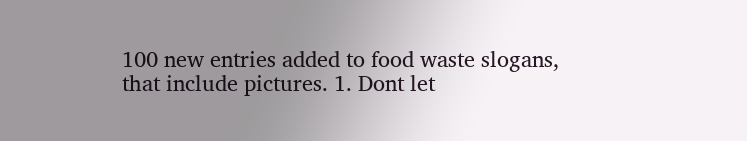100 new entries added to food waste slogans, that include pictures. 1. Dont let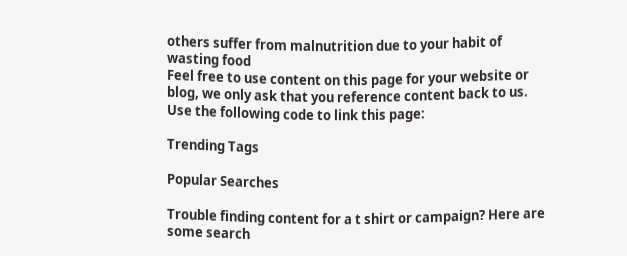others suffer from malnutrition due to your habit of wasting food
Feel free to use content on this page for your website or blog, we only ask that you reference content back to us. Use the following code to link this page:

Trending Tags

Popular Searches

Trouble finding content for a t shirt or campaign? Here are some search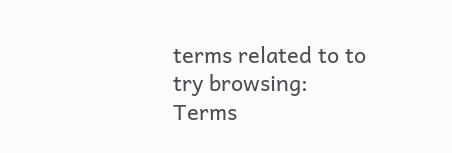terms related to to try browsing:
Terms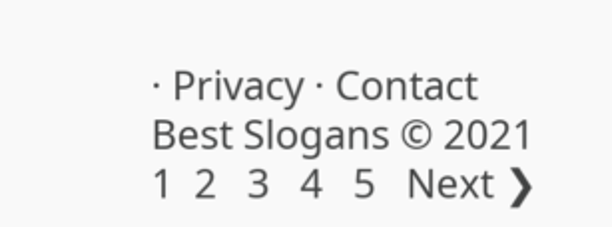· Privacy · Contact
Best Slogans © 2021
1  2   3   4   5   Next ❯